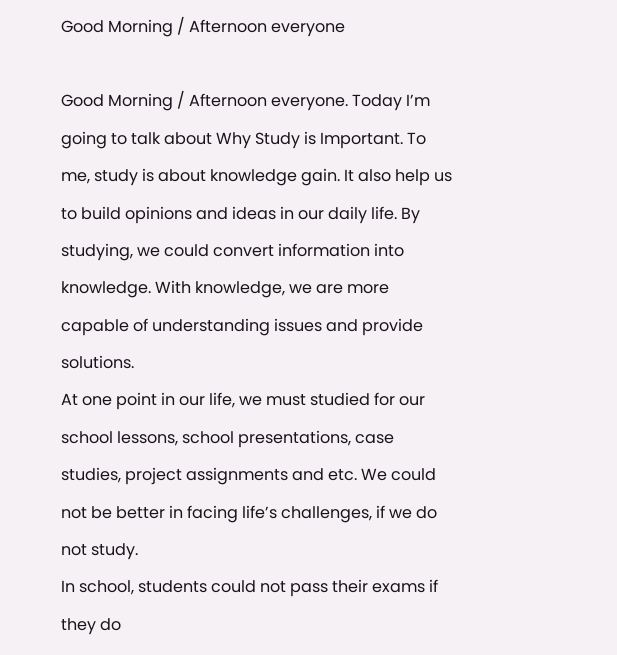Good Morning / Afternoon everyone

Good Morning / Afternoon everyone. Today I’m going to talk about Why Study is Important. To me, study is about knowledge gain. It also help us to build opinions and ideas in our daily life. By studying, we could convert information into knowledge. With knowledge, we are more capable of understanding issues and provide solutions.
At one point in our life, we must studied for our school lessons, school presentations, case studies, project assignments and etc. We could not be better in facing life’s challenges, if we do not study.
In school, students could not pass their exams if they do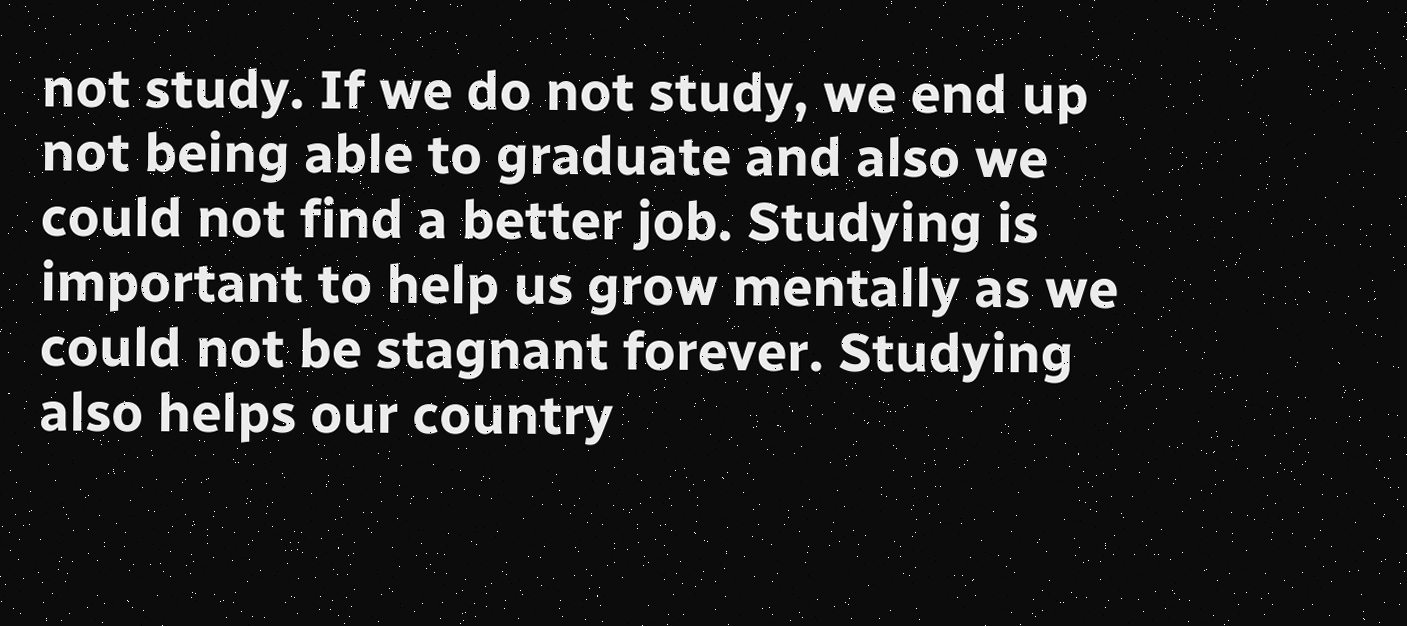not study. If we do not study, we end up not being able to graduate and also we could not find a better job. Studying is important to help us grow mentally as we could not be stagnant forever. Studying also helps our country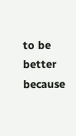to be better because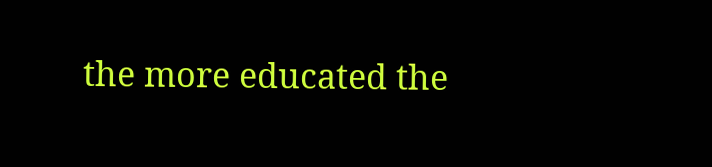the more educated the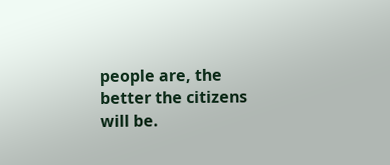people are, the better the citizens will be.